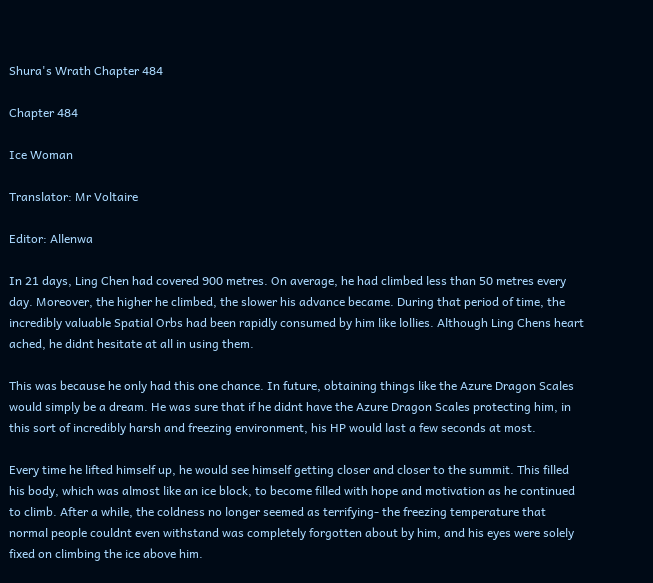Shura's Wrath Chapter 484

Chapter 484

Ice Woman

Translator: Mr Voltaire

Editor: Allenwa

In 21 days, Ling Chen had covered 900 metres. On average, he had climbed less than 50 metres every day. Moreover, the higher he climbed, the slower his advance became. During that period of time, the incredibly valuable Spatial Orbs had been rapidly consumed by him like lollies. Although Ling Chens heart ached, he didnt hesitate at all in using them.

This was because he only had this one chance. In future, obtaining things like the Azure Dragon Scales would simply be a dream. He was sure that if he didnt have the Azure Dragon Scales protecting him, in this sort of incredibly harsh and freezing environment, his HP would last a few seconds at most.

Every time he lifted himself up, he would see himself getting closer and closer to the summit. This filled his body, which was almost like an ice block, to become filled with hope and motivation as he continued to climb. After a while, the coldness no longer seemed as terrifying- the freezing temperature that normal people couldnt even withstand was completely forgotten about by him, and his eyes were solely fixed on climbing the ice above him.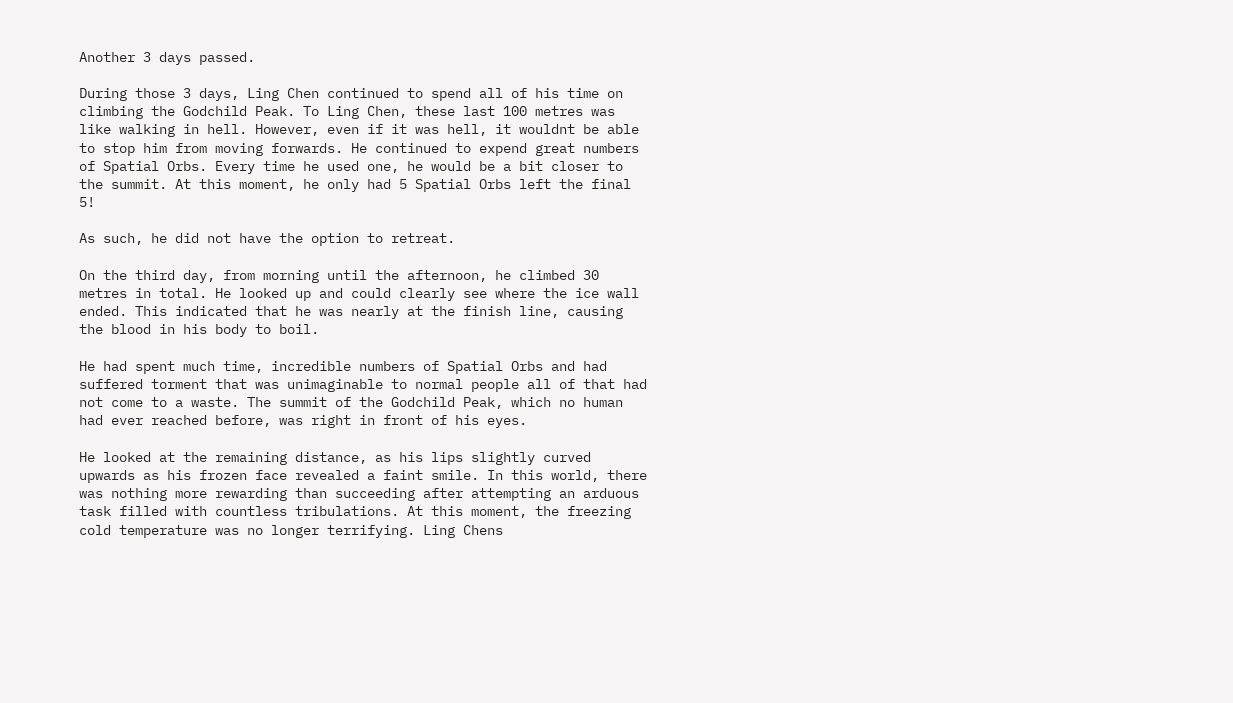Another 3 days passed.

During those 3 days, Ling Chen continued to spend all of his time on climbing the Godchild Peak. To Ling Chen, these last 100 metres was like walking in hell. However, even if it was hell, it wouldnt be able to stop him from moving forwards. He continued to expend great numbers of Spatial Orbs. Every time he used one, he would be a bit closer to the summit. At this moment, he only had 5 Spatial Orbs left the final 5!

As such, he did not have the option to retreat.

On the third day, from morning until the afternoon, he climbed 30 metres in total. He looked up and could clearly see where the ice wall ended. This indicated that he was nearly at the finish line, causing the blood in his body to boil.

He had spent much time, incredible numbers of Spatial Orbs and had suffered torment that was unimaginable to normal people all of that had not come to a waste. The summit of the Godchild Peak, which no human had ever reached before, was right in front of his eyes.

He looked at the remaining distance, as his lips slightly curved upwards as his frozen face revealed a faint smile. In this world, there was nothing more rewarding than succeeding after attempting an arduous task filled with countless tribulations. At this moment, the freezing cold temperature was no longer terrifying. Ling Chens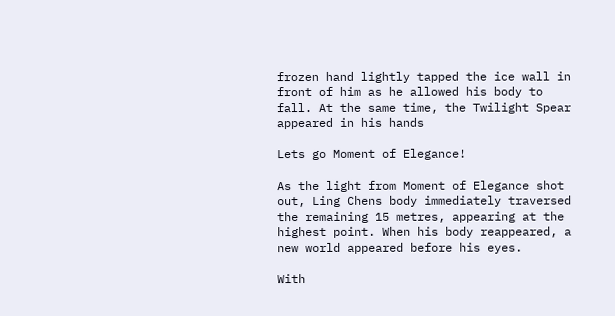frozen hand lightly tapped the ice wall in front of him as he allowed his body to fall. At the same time, the Twilight Spear appeared in his hands

Lets go Moment of Elegance!

As the light from Moment of Elegance shot out, Ling Chens body immediately traversed the remaining 15 metres, appearing at the highest point. When his body reappeared, a new world appeared before his eyes.

With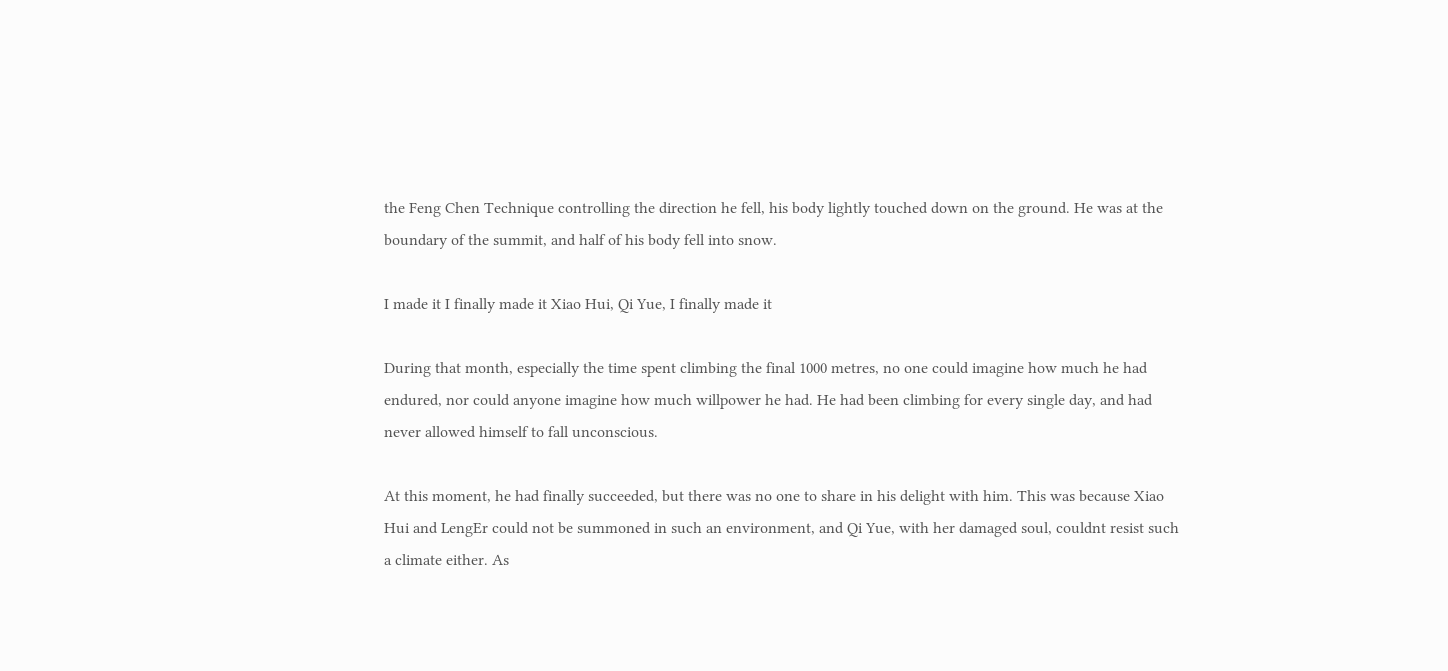the Feng Chen Technique controlling the direction he fell, his body lightly touched down on the ground. He was at the boundary of the summit, and half of his body fell into snow.

I made it I finally made it Xiao Hui, Qi Yue, I finally made it

During that month, especially the time spent climbing the final 1000 metres, no one could imagine how much he had endured, nor could anyone imagine how much willpower he had. He had been climbing for every single day, and had never allowed himself to fall unconscious.

At this moment, he had finally succeeded, but there was no one to share in his delight with him. This was because Xiao Hui and LengEr could not be summoned in such an environment, and Qi Yue, with her damaged soul, couldnt resist such a climate either. As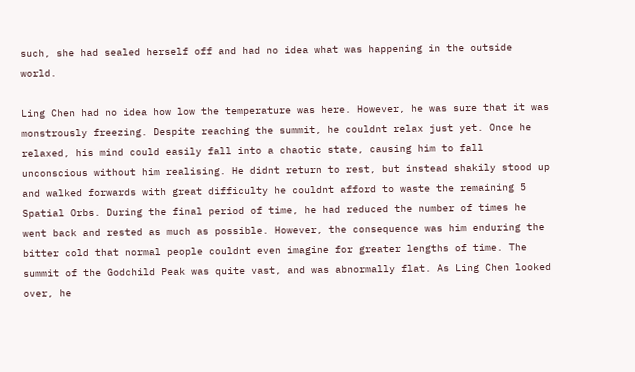such, she had sealed herself off and had no idea what was happening in the outside world.

Ling Chen had no idea how low the temperature was here. However, he was sure that it was monstrously freezing. Despite reaching the summit, he couldnt relax just yet. Once he relaxed, his mind could easily fall into a chaotic state, causing him to fall unconscious without him realising. He didnt return to rest, but instead shakily stood up and walked forwards with great difficulty he couldnt afford to waste the remaining 5 Spatial Orbs. During the final period of time, he had reduced the number of times he went back and rested as much as possible. However, the consequence was him enduring the bitter cold that normal people couldnt even imagine for greater lengths of time. The summit of the Godchild Peak was quite vast, and was abnormally flat. As Ling Chen looked over, he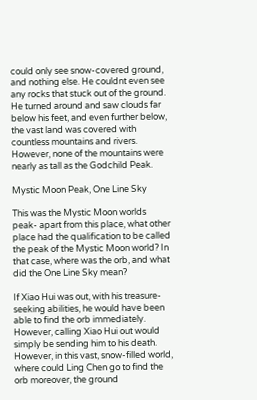could only see snow-covered ground, and nothing else. He couldnt even see any rocks that stuck out of the ground. He turned around and saw clouds far below his feet, and even further below, the vast land was covered with countless mountains and rivers. However, none of the mountains were nearly as tall as the Godchild Peak.

Mystic Moon Peak, One Line Sky

This was the Mystic Moon worlds peak- apart from this place, what other place had the qualification to be called the peak of the Mystic Moon world? In that case, where was the orb, and what did the One Line Sky mean?

If Xiao Hui was out, with his treasure-seeking abilities, he would have been able to find the orb immediately. However, calling Xiao Hui out would simply be sending him to his death. However, in this vast, snow-filled world, where could Ling Chen go to find the orb moreover, the ground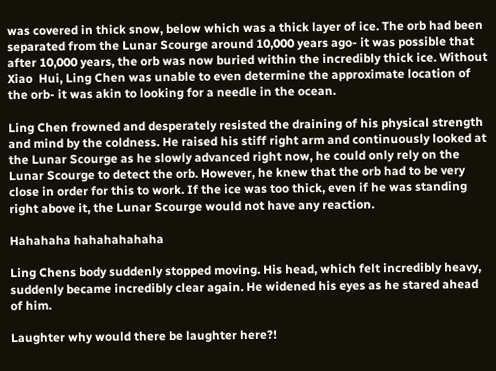was covered in thick snow, below which was a thick layer of ice. The orb had been separated from the Lunar Scourge around 10,000 years ago- it was possible that after 10,000 years, the orb was now buried within the incredibly thick ice. Without Xiao  Hui, Ling Chen was unable to even determine the approximate location of the orb- it was akin to looking for a needle in the ocean.

Ling Chen frowned and desperately resisted the draining of his physical strength and mind by the coldness. He raised his stiff right arm and continuously looked at the Lunar Scourge as he slowly advanced right now, he could only rely on the Lunar Scourge to detect the orb. However, he knew that the orb had to be very close in order for this to work. If the ice was too thick, even if he was standing right above it, the Lunar Scourge would not have any reaction.

Hahahaha hahahahahaha

Ling Chens body suddenly stopped moving. His head, which felt incredibly heavy, suddenly became incredibly clear again. He widened his eyes as he stared ahead of him.

Laughter why would there be laughter here?!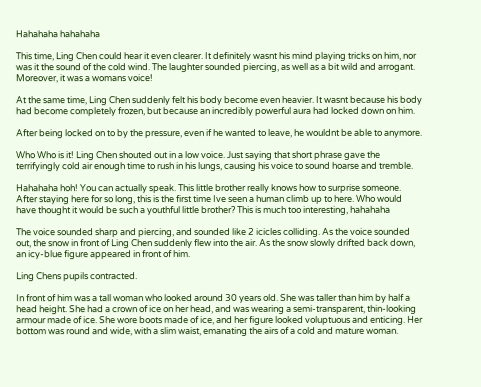Hahahaha hahahaha

This time, Ling Chen could hear it even clearer. It definitely wasnt his mind playing tricks on him, nor was it the sound of the cold wind. The laughter sounded piercing, as well as a bit wild and arrogant. Moreover, it was a womans voice!

At the same time, Ling Chen suddenly felt his body become even heavier. It wasnt because his body had become completely frozen, but because an incredibly powerful aura had locked down on him.

After being locked on to by the pressure, even if he wanted to leave, he wouldnt be able to anymore.

Who Who is it! Ling Chen shouted out in a low voice. Just saying that short phrase gave the terrifyingly cold air enough time to rush in his lungs, causing his voice to sound hoarse and tremble.

Hahahaha hoh! You can actually speak. This little brother really knows how to surprise someone. After staying here for so long, this is the first time Ive seen a human climb up to here. Who would have thought it would be such a youthful little brother? This is much too interesting, hahahaha

The voice sounded sharp and piercing, and sounded like 2 icicles colliding. As the voice sounded out, the snow in front of Ling Chen suddenly flew into the air. As the snow slowly drifted back down, an icy-blue figure appeared in front of him.

Ling Chens pupils contracted.

In front of him was a tall woman who looked around 30 years old. She was taller than him by half a head height. She had a crown of ice on her head, and was wearing a semi-transparent, thin-looking armour made of ice. She wore boots made of ice, and her figure looked voluptuous and enticing. Her bottom was round and wide, with a slim waist, emanating the airs of a cold and mature woman.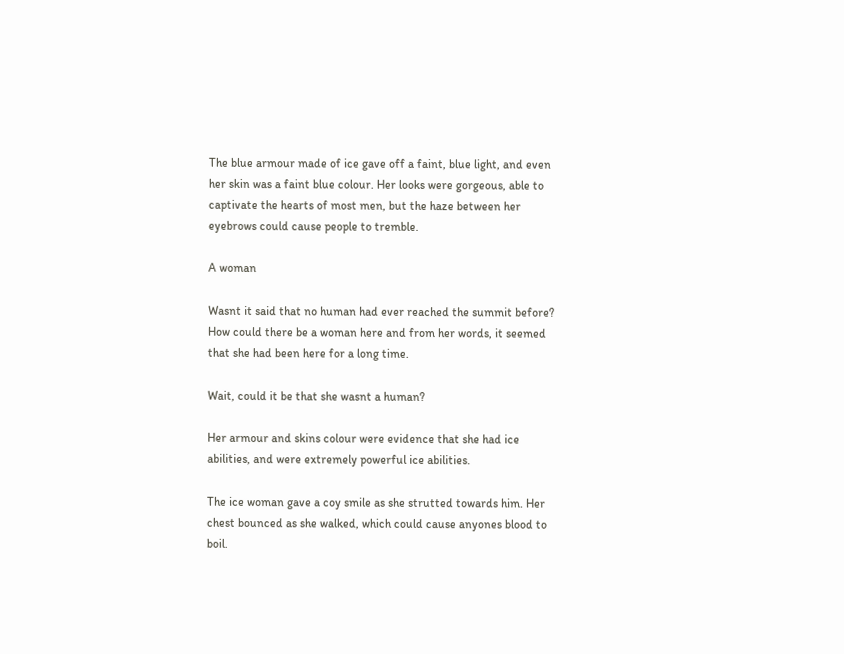The blue armour made of ice gave off a faint, blue light, and even her skin was a faint blue colour. Her looks were gorgeous, able to captivate the hearts of most men, but the haze between her eyebrows could cause people to tremble.

A woman

Wasnt it said that no human had ever reached the summit before? How could there be a woman here and from her words, it seemed that she had been here for a long time.

Wait, could it be that she wasnt a human?

Her armour and skins colour were evidence that she had ice abilities, and were extremely powerful ice abilities.

The ice woman gave a coy smile as she strutted towards him. Her chest bounced as she walked, which could cause anyones blood to boil.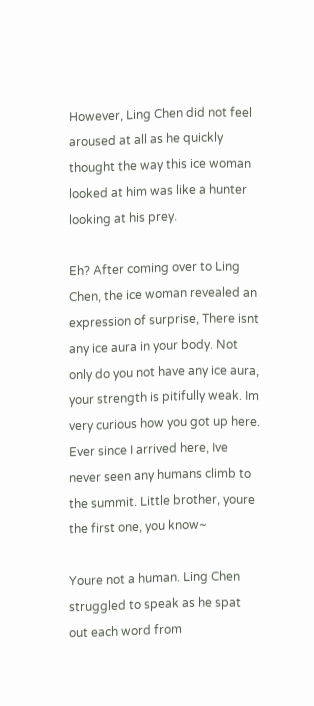However, Ling Chen did not feel aroused at all as he quickly thought the way this ice woman looked at him was like a hunter looking at his prey.

Eh? After coming over to Ling Chen, the ice woman revealed an expression of surprise, There isnt any ice aura in your body. Not only do you not have any ice aura, your strength is pitifully weak. Im very curious how you got up here. Ever since I arrived here, Ive never seen any humans climb to the summit. Little brother, youre the first one, you know~

Youre not a human. Ling Chen struggled to speak as he spat out each word from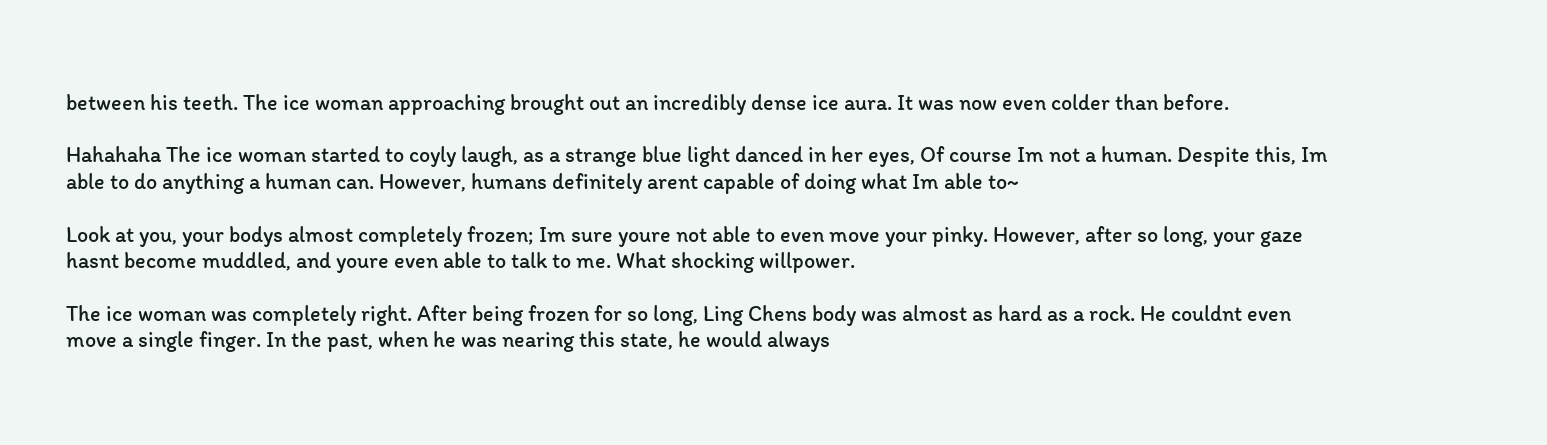between his teeth. The ice woman approaching brought out an incredibly dense ice aura. It was now even colder than before.

Hahahaha The ice woman started to coyly laugh, as a strange blue light danced in her eyes, Of course Im not a human. Despite this, Im able to do anything a human can. However, humans definitely arent capable of doing what Im able to~

Look at you, your bodys almost completely frozen; Im sure youre not able to even move your pinky. However, after so long, your gaze hasnt become muddled, and youre even able to talk to me. What shocking willpower.

The ice woman was completely right. After being frozen for so long, Ling Chens body was almost as hard as a rock. He couldnt even move a single finger. In the past, when he was nearing this state, he would always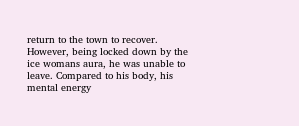return to the town to recover. However, being locked down by the ice womans aura, he was unable to leave. Compared to his body, his mental energy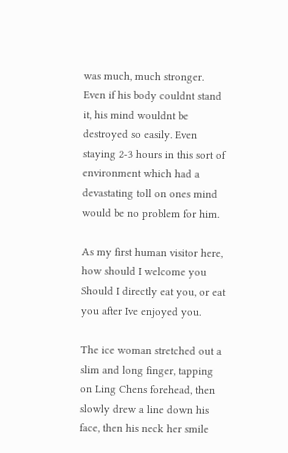was much, much stronger. Even if his body couldnt stand it, his mind wouldnt be destroyed so easily. Even staying 2-3 hours in this sort of environment which had a devastating toll on ones mind would be no problem for him.

As my first human visitor here, how should I welcome you Should I directly eat you, or eat you after Ive enjoyed you.

The ice woman stretched out a slim and long finger, tapping on Ling Chens forehead, then slowly drew a line down his face, then his neck her smile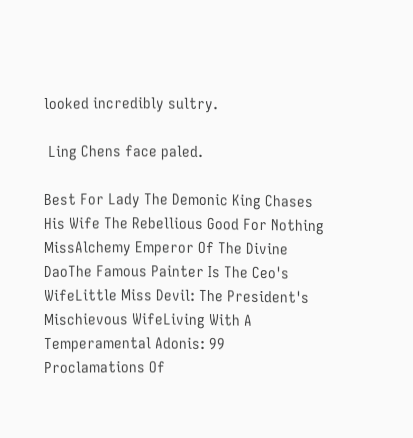looked incredibly sultry.

 Ling Chens face paled.

Best For Lady The Demonic King Chases His Wife The Rebellious Good For Nothing MissAlchemy Emperor Of The Divine DaoThe Famous Painter Is The Ceo's WifeLittle Miss Devil: The President's Mischievous WifeLiving With A Temperamental Adonis: 99 Proclamations Of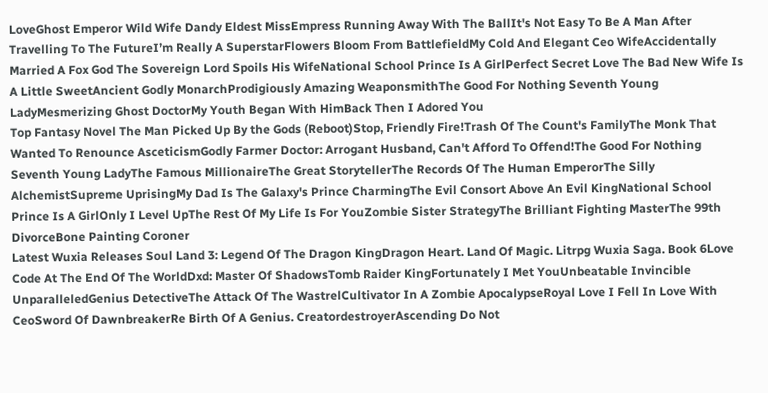LoveGhost Emperor Wild Wife Dandy Eldest MissEmpress Running Away With The BallIt's Not Easy To Be A Man After Travelling To The FutureI’m Really A SuperstarFlowers Bloom From BattlefieldMy Cold And Elegant Ceo WifeAccidentally Married A Fox God The Sovereign Lord Spoils His WifeNational School Prince Is A GirlPerfect Secret Love The Bad New Wife Is A Little SweetAncient Godly MonarchProdigiously Amazing WeaponsmithThe Good For Nothing Seventh Young LadyMesmerizing Ghost DoctorMy Youth Began With HimBack Then I Adored You
Top Fantasy Novel The Man Picked Up By the Gods (Reboot)Stop, Friendly Fire!Trash Of The Count's FamilyThe Monk That Wanted To Renounce AsceticismGodly Farmer Doctor: Arrogant Husband, Can't Afford To Offend!The Good For Nothing Seventh Young LadyThe Famous MillionaireThe Great StorytellerThe Records Of The Human EmperorThe Silly AlchemistSupreme UprisingMy Dad Is The Galaxy's Prince CharmingThe Evil Consort Above An Evil KingNational School Prince Is A GirlOnly I Level UpThe Rest Of My Life Is For YouZombie Sister StrategyThe Brilliant Fighting MasterThe 99th DivorceBone Painting Coroner
Latest Wuxia Releases Soul Land 3: Legend Of The Dragon KingDragon Heart. Land Of Magic. Litrpg Wuxia Saga. Book 6Love Code At The End Of The WorldDxd: Master Of ShadowsTomb Raider KingFortunately I Met YouUnbeatable Invincible UnparalleledGenius DetectiveThe Attack Of The WastrelCultivator In A Zombie ApocalypseRoyal Love I Fell In Love With CeoSword Of DawnbreakerRe Birth Of A Genius. CreatordestroyerAscending Do Not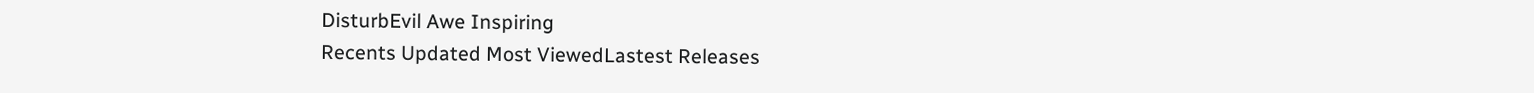DisturbEvil Awe Inspiring
Recents Updated Most ViewedLastest Releases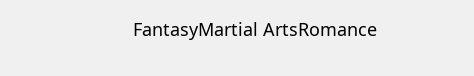FantasyMartial ArtsRomance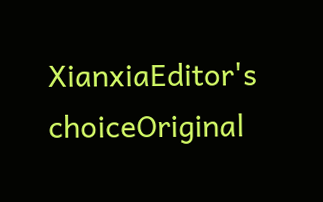XianxiaEditor's choiceOriginal